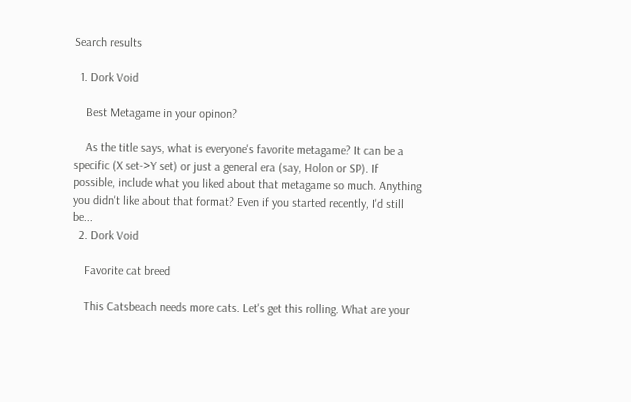Search results

  1. Dork Void

    Best Metagame in your opinon?

    As the title says, what is everyone's favorite metagame? It can be a specific (X set->Y set) or just a general era (say, Holon or SP). If possible, include what you liked about that metagame so much. Anything you didn't like about that format? Even if you started recently, I'd still be...
  2. Dork Void

    Favorite cat breed

    This Catsbeach needs more cats. Let's get this rolling. What are your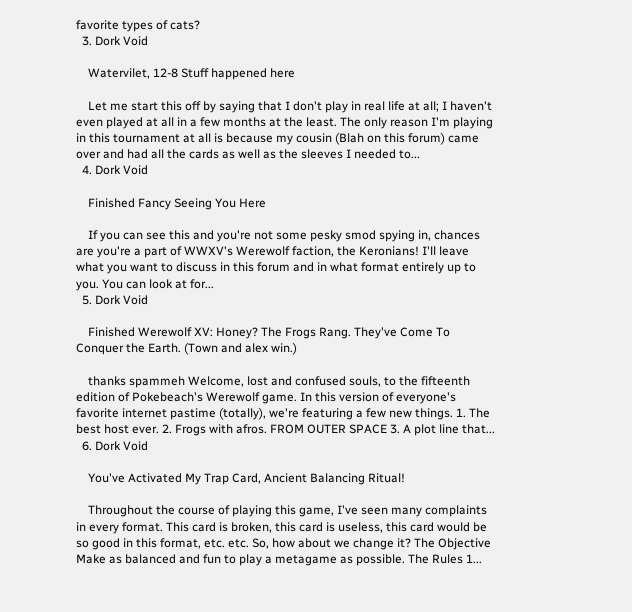favorite types of cats?
  3. Dork Void

    Watervilet, 12-8 Stuff happened here

    Let me start this off by saying that I don't play in real life at all; I haven't even played at all in a few months at the least. The only reason I'm playing in this tournament at all is because my cousin (Blah on this forum) came over and had all the cards as well as the sleeves I needed to...
  4. Dork Void

    Finished Fancy Seeing You Here

    If you can see this and you're not some pesky smod spying in, chances are you're a part of WWXV's Werewolf faction, the Keronians! I'll leave what you want to discuss in this forum and in what format entirely up to you. You can look at for...
  5. Dork Void

    Finished Werewolf XV: Honey? The Frogs Rang. They've Come To Conquer the Earth. (Town and alex win.)

    thanks spammeh Welcome, lost and confused souls, to the fifteenth edition of Pokebeach's Werewolf game. In this version of everyone's favorite internet pastime (totally), we're featuring a few new things. 1. The best host ever. 2. Frogs with afros. FROM OUTER SPACE 3. A plot line that...
  6. Dork Void

    You've Activated My Trap Card, Ancient Balancing Ritual!

    Throughout the course of playing this game, I've seen many complaints in every format. This card is broken, this card is useless, this card would be so good in this format, etc. etc. So, how about we change it? The Objective Make as balanced and fun to play a metagame as possible. The Rules 1...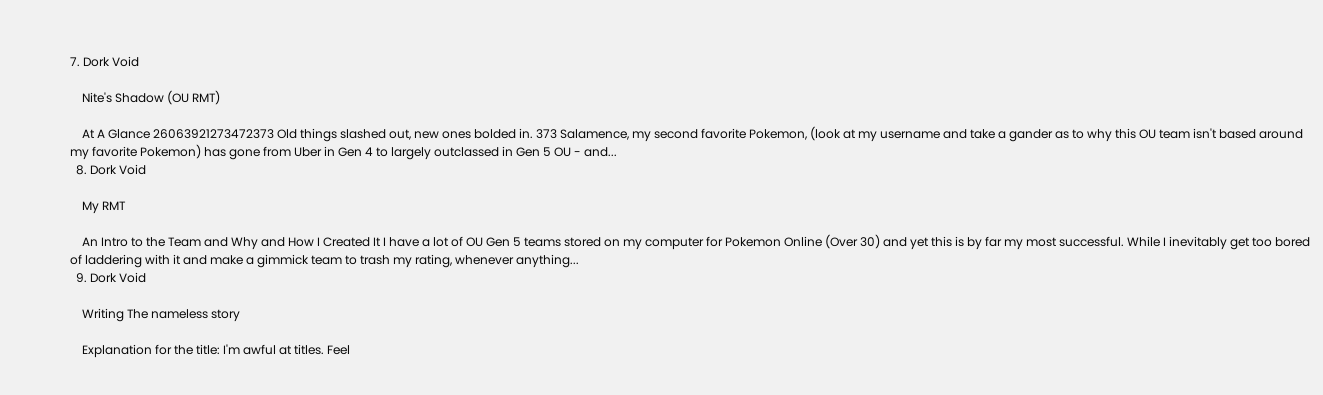7. Dork Void

    Nite's Shadow (OU RMT)

    At A Glance 26063921273472373 Old things slashed out, new ones bolded in. 373 Salamence, my second favorite Pokemon, (look at my username and take a gander as to why this OU team isn't based around my favorite Pokemon) has gone from Uber in Gen 4 to largely outclassed in Gen 5 OU - and...
  8. Dork Void

    My RMT

    An Intro to the Team and Why and How I Created It I have a lot of OU Gen 5 teams stored on my computer for Pokemon Online (Over 30) and yet this is by far my most successful. While I inevitably get too bored of laddering with it and make a gimmick team to trash my rating, whenever anything...
  9. Dork Void

    Writing The nameless story

    Explanation for the title: I'm awful at titles. Feel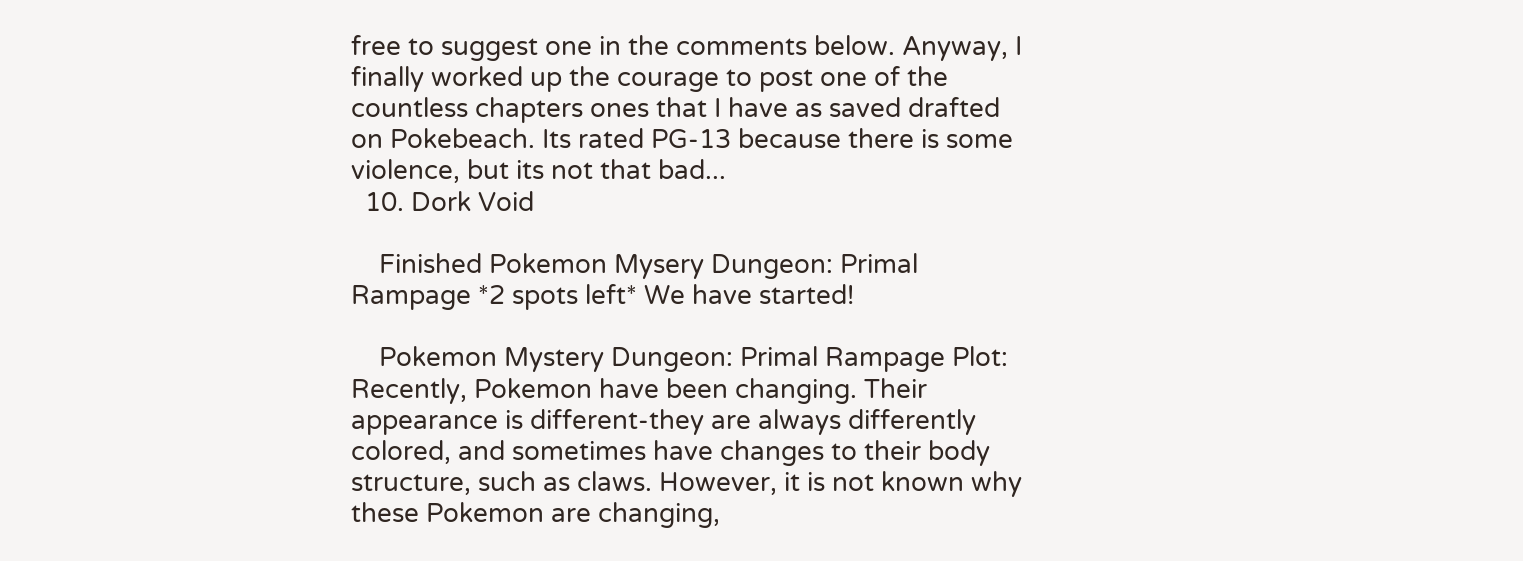free to suggest one in the comments below. Anyway, I finally worked up the courage to post one of the countless chapters ones that I have as saved drafted on Pokebeach. Its rated PG-13 because there is some violence, but its not that bad...
  10. Dork Void

    Finished Pokemon Mysery Dungeon: Primal Rampage *2 spots left* We have started!

    Pokemon Mystery Dungeon: Primal Rampage Plot: Recently, Pokemon have been changing. Their appearance is different-they are always differently colored, and sometimes have changes to their body structure, such as claws. However, it is not known why these Pokemon are changing,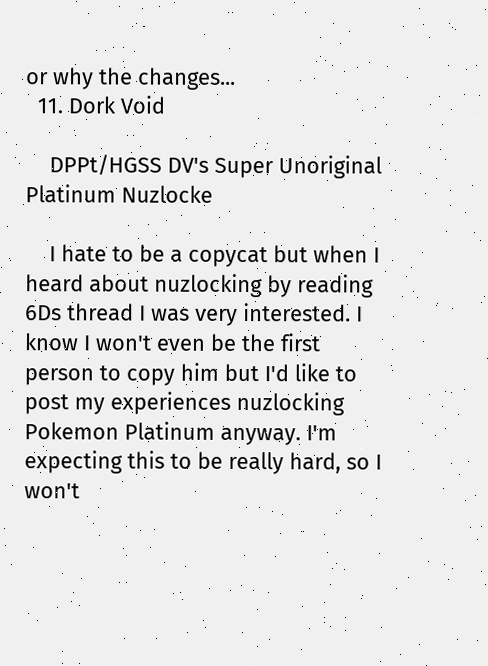or why the changes...
  11. Dork Void

    DPPt/HGSS DV's Super Unoriginal Platinum Nuzlocke

    I hate to be a copycat but when I heard about nuzlocking by reading 6Ds thread I was very interested. I know I won't even be the first person to copy him but I'd like to post my experiences nuzlocking Pokemon Platinum anyway. I'm expecting this to be really hard, so I won't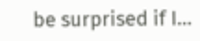be surprised if I...